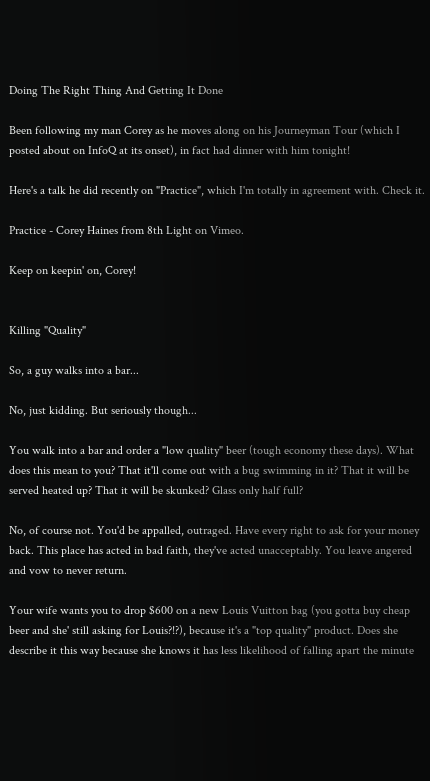Doing The Right Thing And Getting It Done

Been following my man Corey as he moves along on his Journeyman Tour (which I posted about on InfoQ at its onset), in fact had dinner with him tonight!

Here's a talk he did recently on "Practice", which I'm totally in agreement with. Check it.

Practice - Corey Haines from 8th Light on Vimeo.

Keep on keepin' on, Corey!


Killing "Quality"

So, a guy walks into a bar...

No, just kidding. But seriously though...

You walk into a bar and order a "low quality" beer (tough economy these days). What does this mean to you? That it'll come out with a bug swimming in it? That it will be served heated up? That it will be skunked? Glass only half full?

No, of course not. You'd be appalled, outraged. Have every right to ask for your money back. This place has acted in bad faith, they've acted unacceptably. You leave angered and vow to never return.

Your wife wants you to drop $600 on a new Louis Vuitton bag (you gotta buy cheap beer and she' still asking for Louis?!?), because it's a "top quality" product. Does she describe it this way because she knows it has less likelihood of falling apart the minute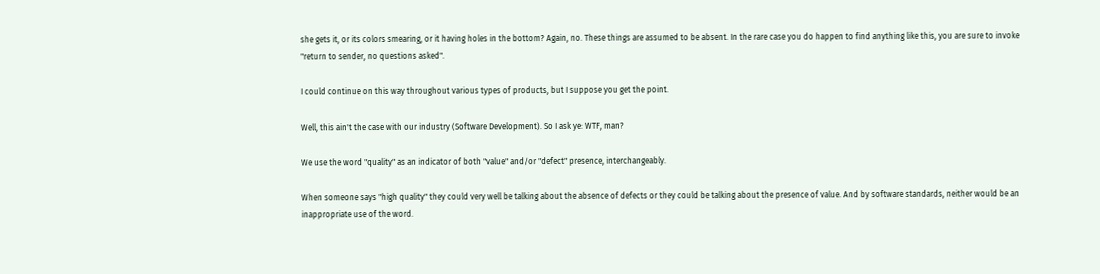she gets it, or its colors smearing, or it having holes in the bottom? Again, no. These things are assumed to be absent. In the rare case you do happen to find anything like this, you are sure to invoke "return to sender, no questions asked".

I could continue on this way throughout various types of products, but I suppose you get the point.

Well, this ain't the case with our industry (Software Development). So I ask ye: WTF, man?

We use the word "quality" as an indicator of both "value" and/or "defect" presence, interchangeably.

When someone says "high quality" they could very well be talking about the absence of defects or they could be talking about the presence of value. And by software standards, neither would be an inappropriate use of the word.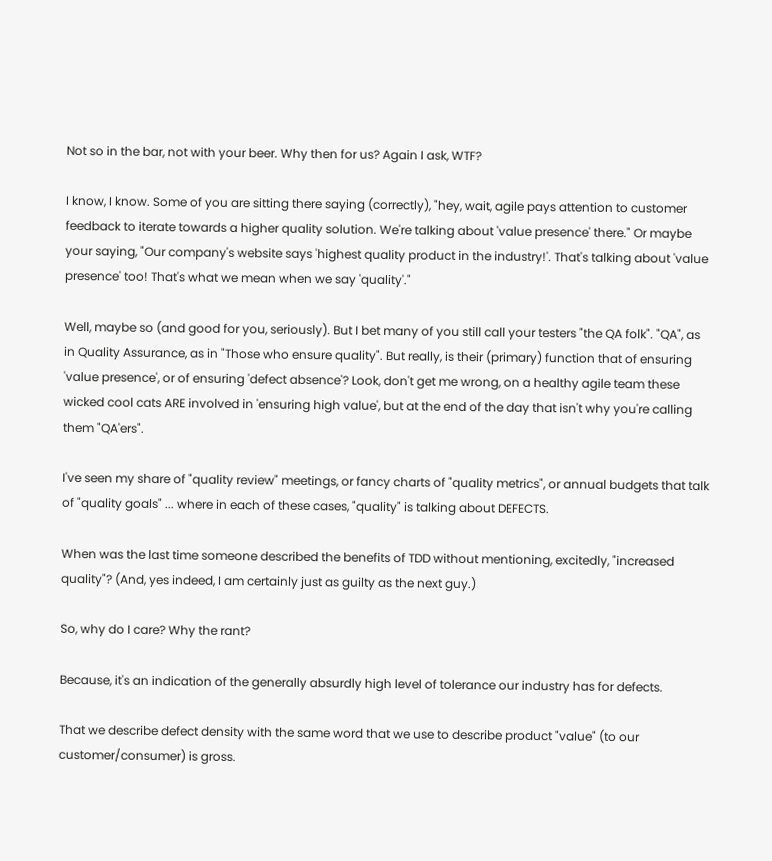Not so in the bar, not with your beer. Why then for us? Again I ask, WTF?

I know, I know. Some of you are sitting there saying (correctly), "hey, wait, agile pays attention to customer feedback to iterate towards a higher quality solution. We're talking about 'value presence' there." Or maybe your saying, "Our company's website says 'highest quality product in the industry!'. That's talking about 'value presence' too! That's what we mean when we say 'quality'."

Well, maybe so (and good for you, seriously). But I bet many of you still call your testers "the QA folk". "QA", as in Quality Assurance, as in "Those who ensure quality". But really, is their (primary) function that of ensuring 'value presence', or of ensuring 'defect absence'? Look, don't get me wrong, on a healthy agile team these wicked cool cats ARE involved in 'ensuring high value', but at the end of the day that isn't why you're calling them "QA'ers".

I've seen my share of "quality review" meetings, or fancy charts of "quality metrics", or annual budgets that talk of "quality goals" ... where in each of these cases, "quality" is talking about DEFECTS.

When was the last time someone described the benefits of TDD without mentioning, excitedly, "increased quality"? (And, yes indeed, I am certainly just as guilty as the next guy.)

So, why do I care? Why the rant?

Because, it's an indication of the generally absurdly high level of tolerance our industry has for defects.

That we describe defect density with the same word that we use to describe product "value" (to our customer/consumer) is gross.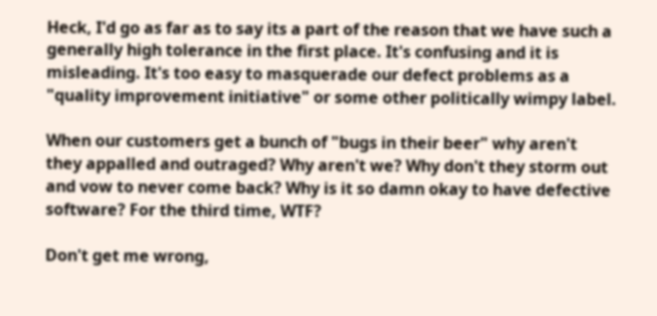Heck, I'd go as far as to say its a part of the reason that we have such a generally high tolerance in the first place. It's confusing and it is misleading. It's too easy to masquerade our defect problems as a "quality improvement initiative" or some other politically wimpy label.

When our customers get a bunch of "bugs in their beer" why aren't they appalled and outraged? Why aren't we? Why don't they storm out and vow to never come back? Why is it so damn okay to have defective software? For the third time, WTF?

Don't get me wrong,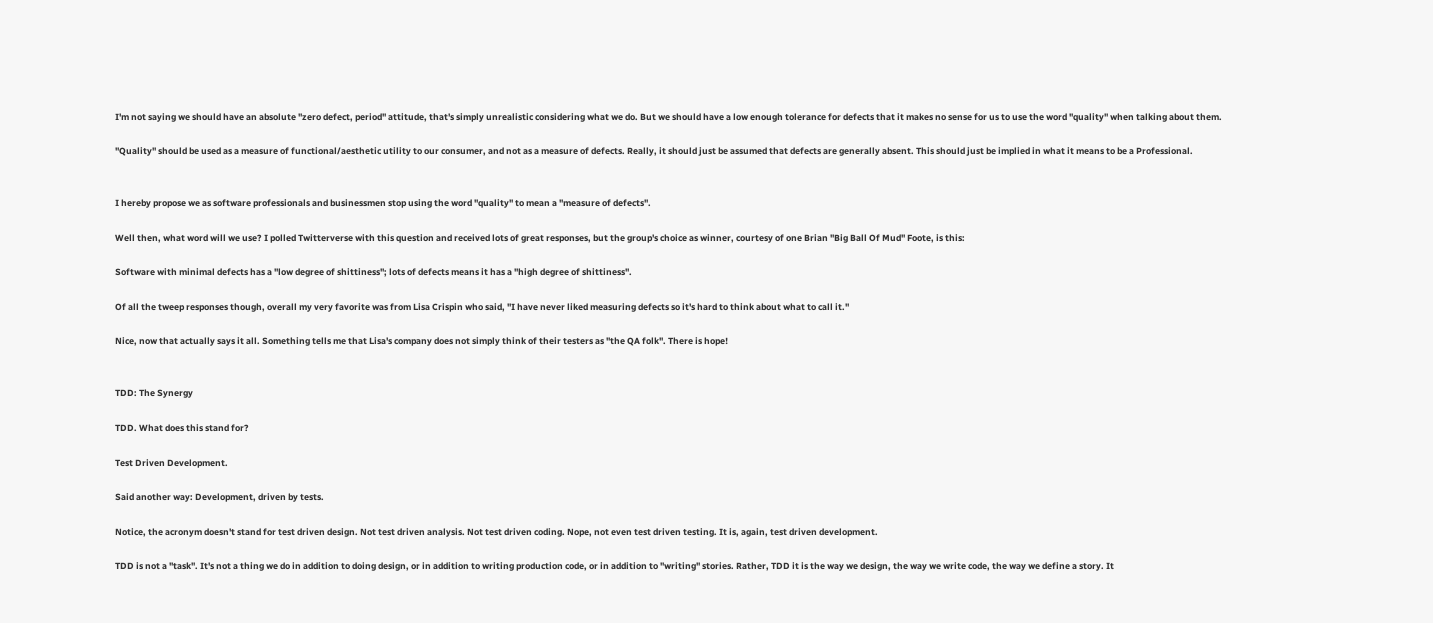I'm not saying we should have an absolute "zero defect, period" attitude, that's simply unrealistic considering what we do. But we should have a low enough tolerance for defects that it makes no sense for us to use the word "quality" when talking about them.

"Quality" should be used as a measure of functional/aesthetic utility to our consumer, and not as a measure of defects. Really, it should just be assumed that defects are generally absent. This should just be implied in what it means to be a Professional.


I hereby propose we as software professionals and businessmen stop using the word "quality" to mean a "measure of defects".

Well then, what word will we use? I polled Twitterverse with this question and received lots of great responses, but the group's choice as winner, courtesy of one Brian "Big Ball Of Mud" Foote, is this:

Software with minimal defects has a "low degree of shittiness"; lots of defects means it has a "high degree of shittiness".

Of all the tweep responses though, overall my very favorite was from Lisa Crispin who said, "I have never liked measuring defects so it's hard to think about what to call it."

Nice, now that actually says it all. Something tells me that Lisa's company does not simply think of their testers as "the QA folk". There is hope!


TDD: The Synergy

TDD. What does this stand for?

Test Driven Development.

Said another way: Development, driven by tests.

Notice, the acronym doesn't stand for test driven design. Not test driven analysis. Not test driven coding. Nope, not even test driven testing. It is, again, test driven development.

TDD is not a "task". It's not a thing we do in addition to doing design, or in addition to writing production code, or in addition to "writing" stories. Rather, TDD it is the way we design, the way we write code, the way we define a story. It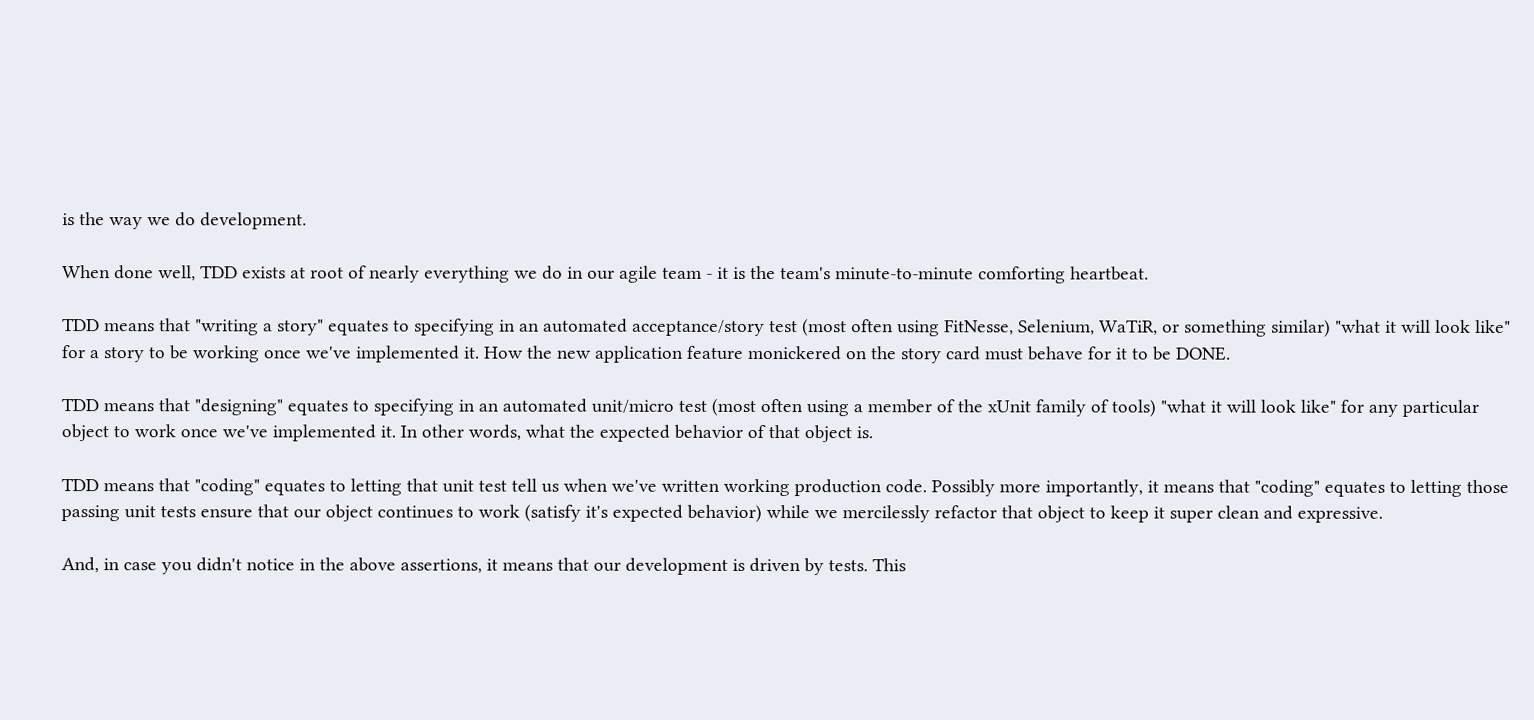is the way we do development.

When done well, TDD exists at root of nearly everything we do in our agile team - it is the team's minute-to-minute comforting heartbeat.

TDD means that "writing a story" equates to specifying in an automated acceptance/story test (most often using FitNesse, Selenium, WaTiR, or something similar) "what it will look like" for a story to be working once we've implemented it. How the new application feature monickered on the story card must behave for it to be DONE.

TDD means that "designing" equates to specifying in an automated unit/micro test (most often using a member of the xUnit family of tools) "what it will look like" for any particular object to work once we've implemented it. In other words, what the expected behavior of that object is.

TDD means that "coding" equates to letting that unit test tell us when we've written working production code. Possibly more importantly, it means that "coding" equates to letting those passing unit tests ensure that our object continues to work (satisfy it's expected behavior) while we mercilessly refactor that object to keep it super clean and expressive.

And, in case you didn't notice in the above assertions, it means that our development is driven by tests. This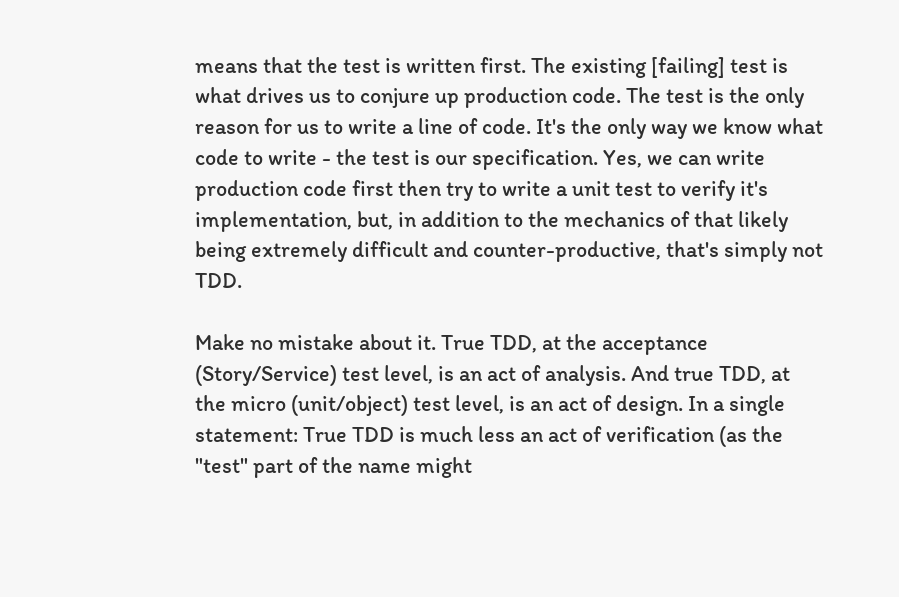means that the test is written first. The existing [failing] test is what drives us to conjure up production code. The test is the only reason for us to write a line of code. It's the only way we know what code to write - the test is our specification. Yes, we can write production code first then try to write a unit test to verify it's implementation, but, in addition to the mechanics of that likely being extremely difficult and counter-productive, that's simply not TDD.

Make no mistake about it. True TDD, at the acceptance (Story/Service) test level, is an act of analysis. And true TDD, at the micro (unit/object) test level, is an act of design. In a single statement: True TDD is much less an act of verification (as the "test" part of the name might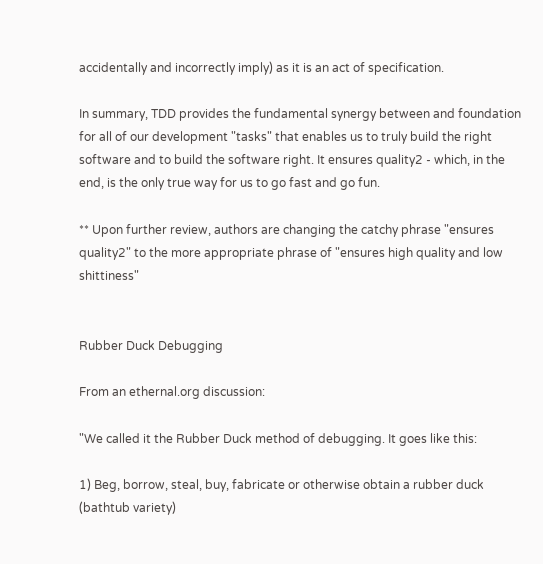accidentally and incorrectly imply) as it is an act of specification.

In summary, TDD provides the fundamental synergy between and foundation for all of our development "tasks" that enables us to truly build the right software and to build the software right. It ensures quality2 - which, in the end, is the only true way for us to go fast and go fun.

** Upon further review, authors are changing the catchy phrase "ensures quality2" to the more appropriate phrase of "ensures high quality and low shittiness"


Rubber Duck Debugging

From an ethernal.org discussion:

"We called it the Rubber Duck method of debugging. It goes like this:

1) Beg, borrow, steal, buy, fabricate or otherwise obtain a rubber duck (bathtub variety)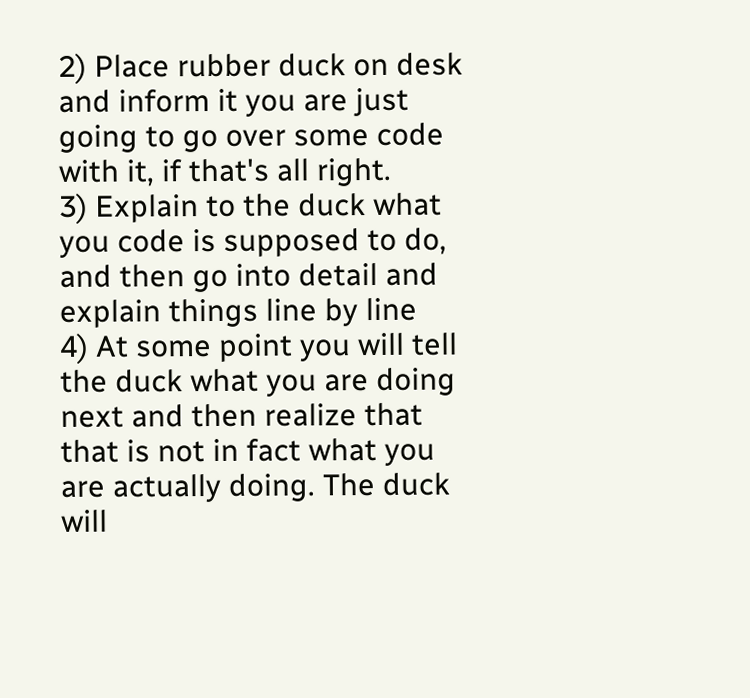2) Place rubber duck on desk and inform it you are just going to go over some code with it, if that's all right.
3) Explain to the duck what you code is supposed to do, and then go into detail and explain things line by line
4) At some point you will tell the duck what you are doing next and then realize that that is not in fact what you are actually doing. The duck will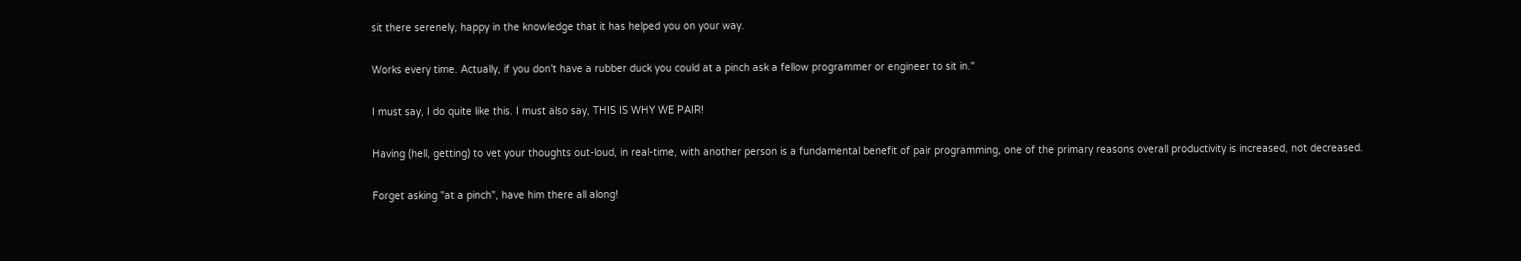sit there serenely, happy in the knowledge that it has helped you on your way.

Works every time. Actually, if you don't have a rubber duck you could at a pinch ask a fellow programmer or engineer to sit in."

I must say, I do quite like this. I must also say, THIS IS WHY WE PAIR!

Having (hell, getting) to vet your thoughts out-loud, in real-time, with another person is a fundamental benefit of pair programming, one of the primary reasons overall productivity is increased, not decreased.

Forget asking "at a pinch", have him there all along!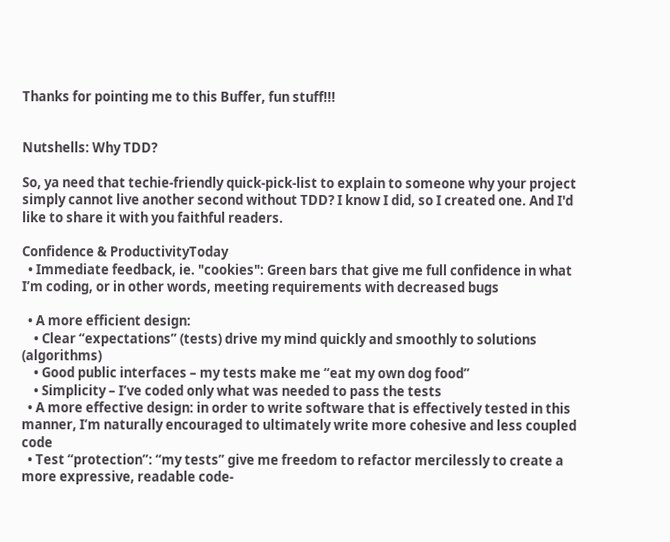Thanks for pointing me to this Buffer, fun stuff!!!


Nutshells: Why TDD?

So, ya need that techie-friendly quick-pick-list to explain to someone why your project simply cannot live another second without TDD? I know I did, so I created one. And I'd like to share it with you faithful readers.

Confidence & ProductivityToday
  • Immediate feedback, ie. "cookies": Green bars that give me full confidence in what I’m coding, or in other words, meeting requirements with decreased bugs

  • A more efficient design:
    • Clear “expectations” (tests) drive my mind quickly and smoothly to solutions (algorithms)
    • Good public interfaces – my tests make me “eat my own dog food”
    • Simplicity – I’ve coded only what was needed to pass the tests
  • A more effective design: in order to write software that is effectively tested in this manner, I’m naturally encouraged to ultimately write more cohesive and less coupled code
  • Test “protection”: “my tests” give me freedom to refactor mercilessly to create a more expressive, readable code-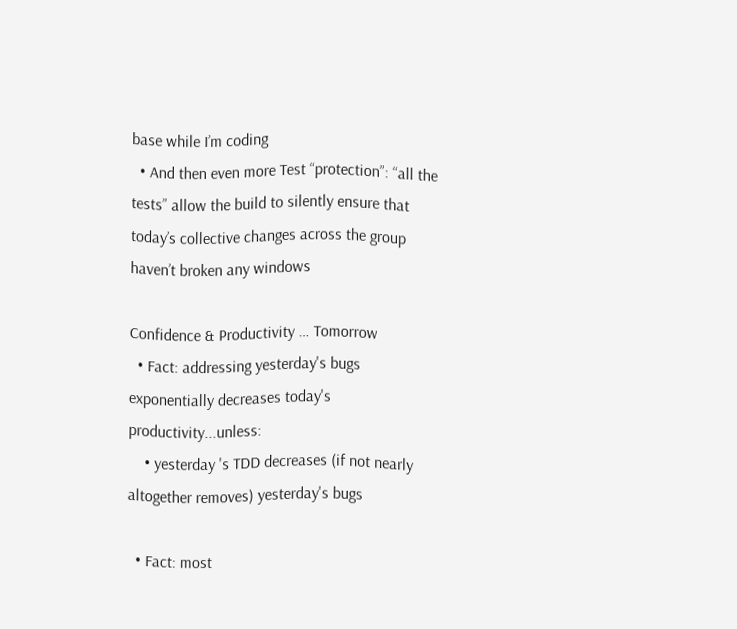base while I’m coding
  • And then even more Test “protection”: “all the tests” allow the build to silently ensure that today’s collective changes across the group haven’t broken any windows

Confidence & Productivity … Tomorrow
  • Fact: addressing yesterday's bugs exponentially decreases today's productivity...unless:
    • yesterday 's TDD decreases (if not nearly altogether removes) yesterday's bugs

  • Fact: most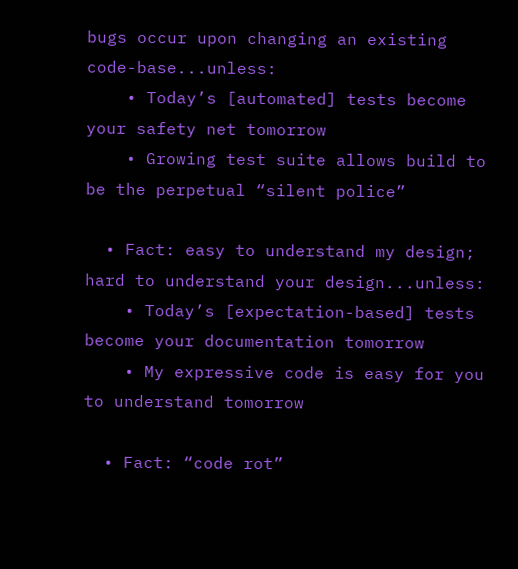bugs occur upon changing an existing code-base...unless:
    • Today’s [automated] tests become your safety net tomorrow
    • Growing test suite allows build to be the perpetual “silent police”

  • Fact: easy to understand my design; hard to understand your design...unless:
    • Today’s [expectation-based] tests become your documentation tomorrow
    • My expressive code is easy for you to understand tomorrow

  • Fact: “code rot”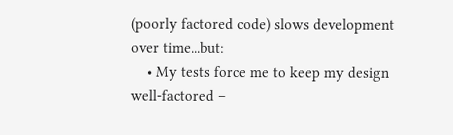(poorly factored code) slows development over time...but:
    • My tests force me to keep my design well-factored –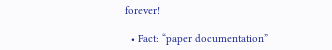forever!

  • Fact: “paper documentation”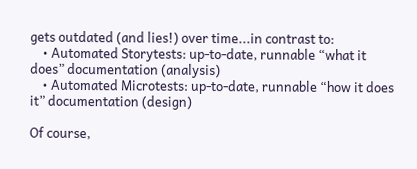gets outdated (and lies!) over time...in contrast to:
    • Automated Storytests: up-to-date, runnable “what it does” documentation (analysis)
    • Automated Microtests: up-to-date, runnable “how it does it” documentation (design)

Of course,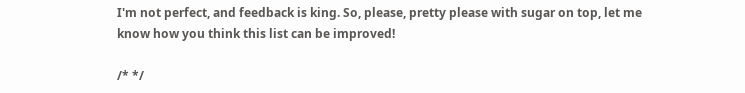I'm not perfect, and feedback is king. So, please, pretty please with sugar on top, let me know how you think this list can be improved!

/* */